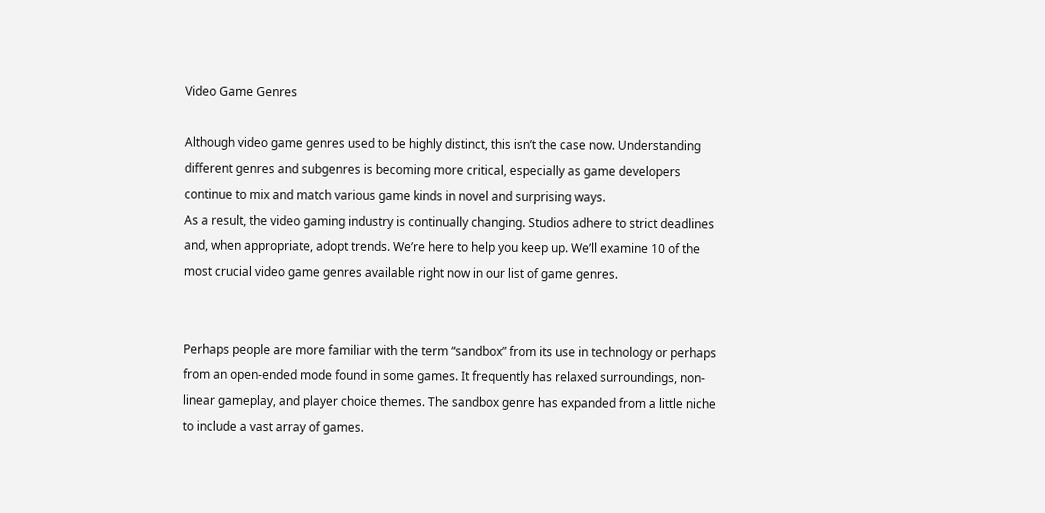Video Game Genres

Although video game genres used to be highly distinct, this isn’t the case now. Understanding different genres and subgenres is becoming more critical, especially as game developers continue to mix and match various game kinds in novel and surprising ways.
As a result, the video gaming industry is continually changing. Studios adhere to strict deadlines and, when appropriate, adopt trends. We’re here to help you keep up. We’ll examine 10 of the most crucial video game genres available right now in our list of game genres.


Perhaps people are more familiar with the term “sandbox” from its use in technology or perhaps from an open-ended mode found in some games. It frequently has relaxed surroundings, non-linear gameplay, and player choice themes. The sandbox genre has expanded from a little niche to include a vast array of games.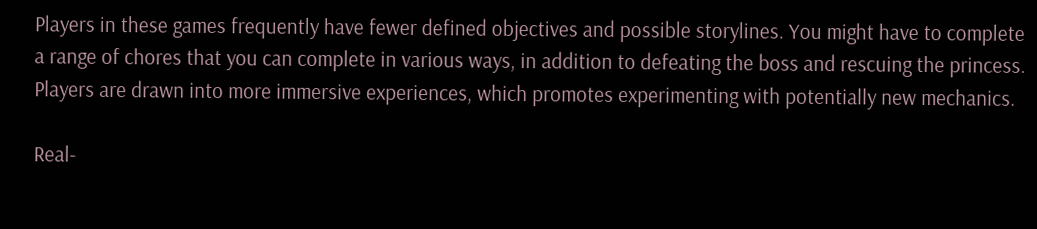Players in these games frequently have fewer defined objectives and possible storylines. You might have to complete a range of chores that you can complete in various ways, in addition to defeating the boss and rescuing the princess. Players are drawn into more immersive experiences, which promotes experimenting with potentially new mechanics.

Real-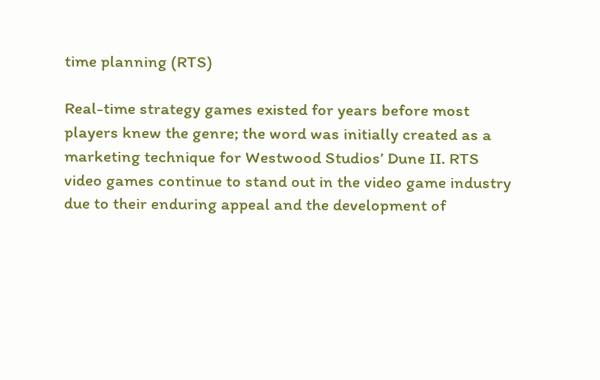time planning (RTS)

Real-time strategy games existed for years before most players knew the genre; the word was initially created as a marketing technique for Westwood Studios’ Dune II. RTS video games continue to stand out in the video game industry due to their enduring appeal and the development of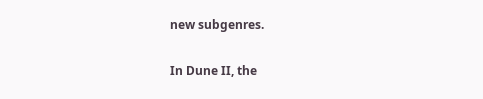new subgenres.

In Dune II, the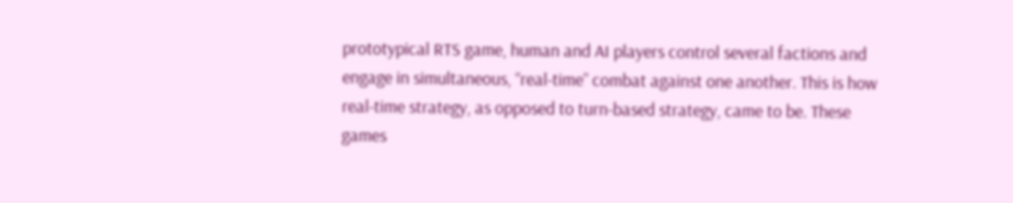prototypical RTS game, human and AI players control several factions and engage in simultaneous, “real-time” combat against one another. This is how real-time strategy, as opposed to turn-based strategy, came to be. These games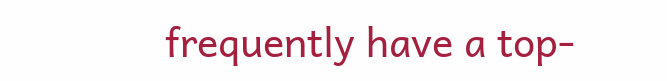frequently have a top-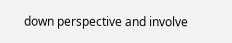down perspective and involve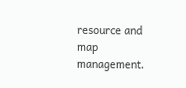resource and map management.